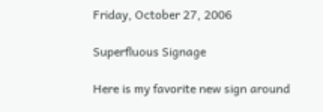Friday, October 27, 2006

Superfluous Signage

Here is my favorite new sign around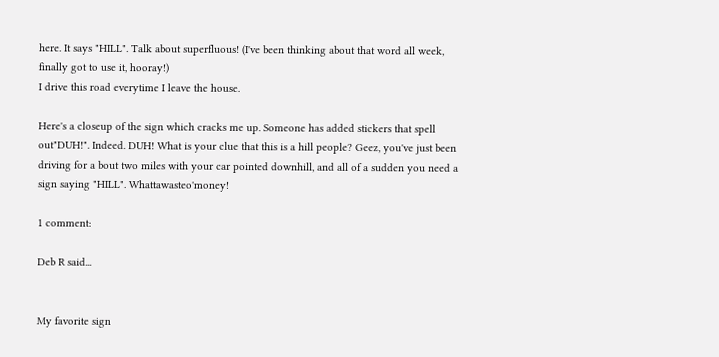here. It says "HILL". Talk about superfluous! (I've been thinking about that word all week, finally got to use it, hooray!)
I drive this road everytime I leave the house.

Here's a closeup of the sign which cracks me up. Someone has added stickers that spell out"DUH!". Indeed. DUH! What is your clue that this is a hill people? Geez, you've just been driving for a bout two miles with your car pointed downhill, and all of a sudden you need a sign saying "HILL". Whattawasteo'money!

1 comment:

Deb R said...


My favorite sign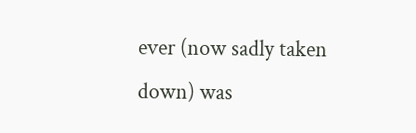ever (now sadly taken down) was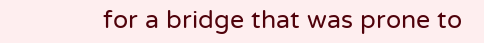for a bridge that was prone to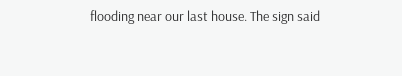flooding near our last house. The sign said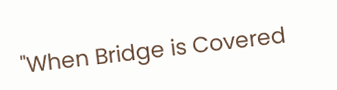"When Bridge is Covered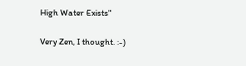High Water Exists"

Very Zen, I thought. :-)